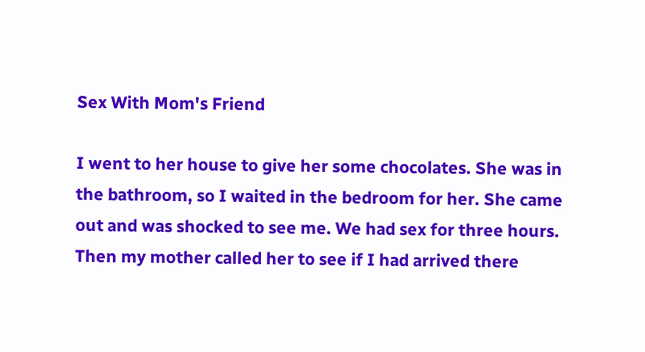Sex With Mom's Friend

I went to her house to give her some chocolates. She was in the bathroom, so I waited in the bedroom for her. She came out and was shocked to see me. We had sex for three hours. Then my mother called her to see if I had arrived there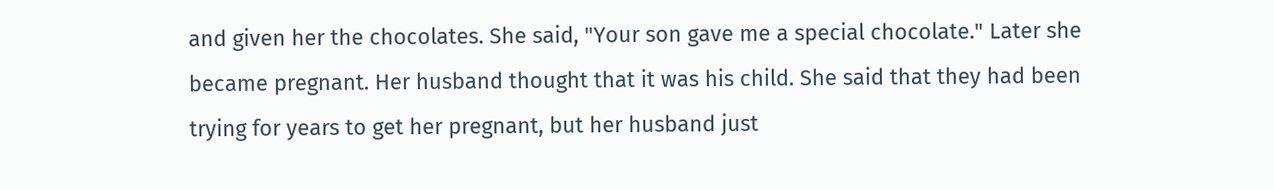and given her the chocolates. She said, "Your son gave me a special chocolate." Later she became pregnant. Her husband thought that it was his child. She said that they had been trying for years to get her pregnant, but her husband just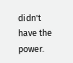didn't have the power.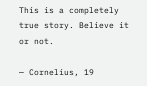This is a completely true story. Believe it or not.

— Cornelius, 19